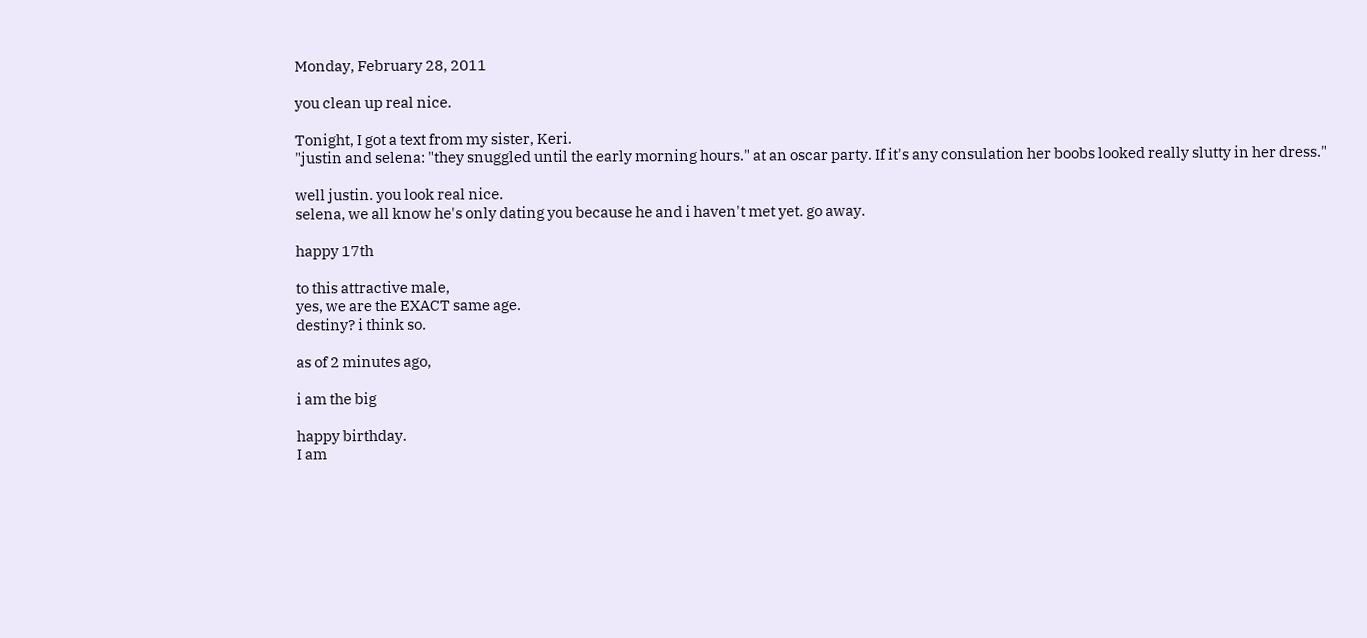Monday, February 28, 2011

you clean up real nice.

Tonight, I got a text from my sister, Keri.
"justin and selena: "they snuggled until the early morning hours." at an oscar party. If it's any consulation her boobs looked really slutty in her dress."

well justin. you look real nice.
selena, we all know he's only dating you because he and i haven't met yet. go away.

happy 17th

to this attractive male,
yes, we are the EXACT same age.
destiny? i think so.

as of 2 minutes ago,

i am the big

happy birthday.
I am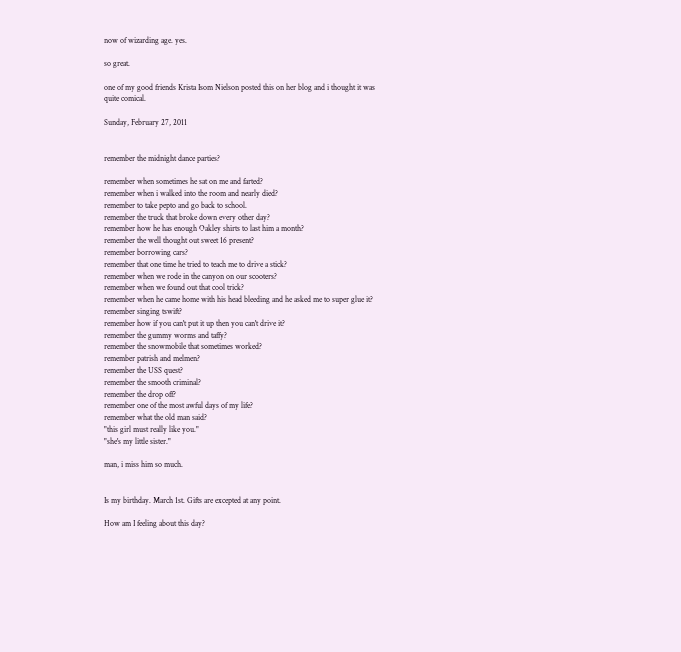now of wizarding age. yes.

so great.

one of my good friends Krista Isom Nielson posted this on her blog and i thought it was quite comical.

Sunday, February 27, 2011


remember the midnight dance parties?

remember when sometimes he sat on me and farted?
remember when i walked into the room and nearly died?
remember to take pepto and go back to school.
remember the truck that broke down every other day?
remember how he has enough Oakley shirts to last him a month?
remember the well thought out sweet 16 present?
remember borrowing cars?
remember that one time he tried to teach me to drive a stick?
remember when we rode in the canyon on our scooters?
remember when we found out that cool trick?
remember when he came home with his head bleeding and he asked me to super glue it?
remember singing tswift?
remember how if you can't put it up then you can't drive it?
remember the gummy worms and taffy?
remember the snowmobile that sometimes worked?
remember patrish and melmen?
remember the USS quest?
remember the smooth criminal?
remember the drop off?
remember one of the most awful days of my life?
remember what the old man said?
"this girl must really like you."
"she's my little sister."

man, i miss him so much.


Is my birthday. March 1st. Gifts are excepted at any point.

How am I feeling about this day?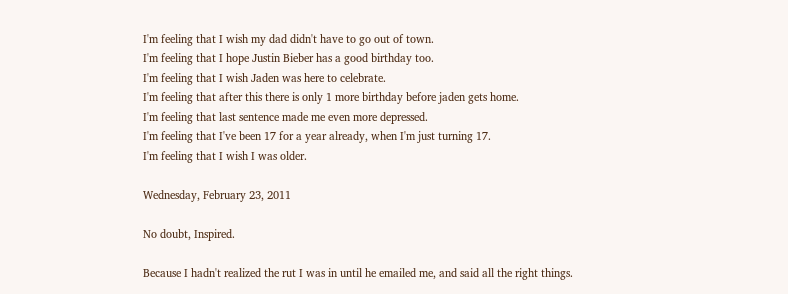I'm feeling that I wish my dad didn't have to go out of town.
I'm feeling that I hope Justin Bieber has a good birthday too.
I'm feeling that I wish Jaden was here to celebrate.
I'm feeling that after this there is only 1 more birthday before jaden gets home.
I'm feeling that last sentence made me even more depressed.
I'm feeling that I've been 17 for a year already, when I'm just turning 17.
I'm feeling that I wish I was older.

Wednesday, February 23, 2011

No doubt, Inspired.

Because I hadn't realized the rut I was in until he emailed me, and said all the right things.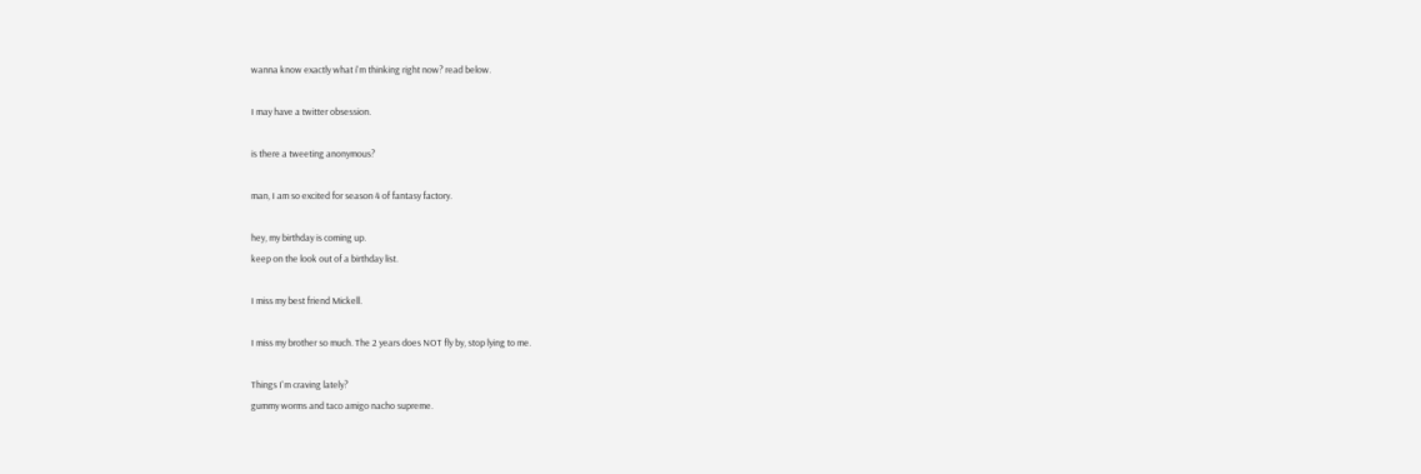wanna know exactly what i'm thinking right now? read below.

I may have a twitter obsession.

is there a tweeting anonymous?

man, I am so excited for season 4 of fantasy factory.

hey, my birthday is coming up.
keep on the look out of a birthday list.

I miss my best friend Mickell.

I miss my brother so much. The 2 years does NOT fly by, stop lying to me.

Things I'm craving lately?
gummy worms and taco amigo nacho supreme.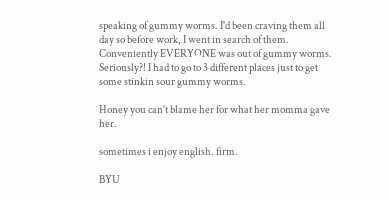speaking of gummy worms. I'd been craving them all day so before work, I went in search of them. Conveniently EVERYONE was out of gummy worms. Seriously?! I had to go to 3 different places just to get some stinkin sour gummy worms.

Honey you can't blame her for what her momma gave her.

sometimes i enjoy english. firm.

BYU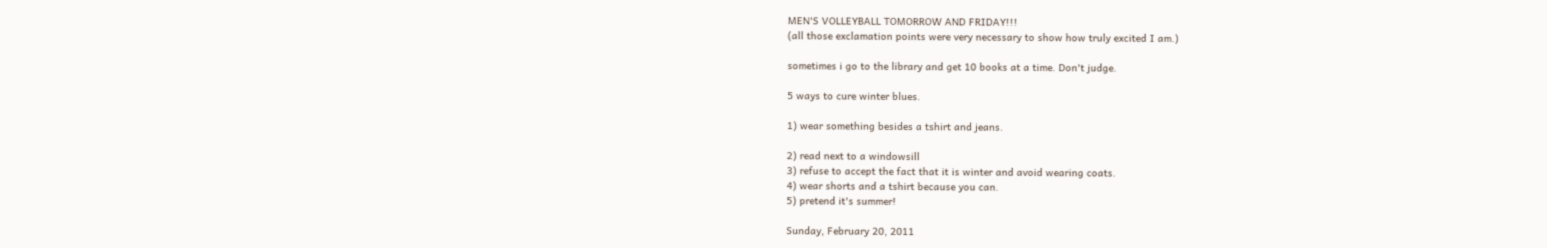MEN'S VOLLEYBALL TOMORROW AND FRIDAY!!!
(all those exclamation points were very necessary to show how truly excited I am.)

sometimes i go to the library and get 10 books at a time. Don't judge.

5 ways to cure winter blues.

1) wear something besides a tshirt and jeans.

2) read next to a windowsill
3) refuse to accept the fact that it is winter and avoid wearing coats.
4) wear shorts and a tshirt because you can.
5) pretend it's summer!

Sunday, February 20, 2011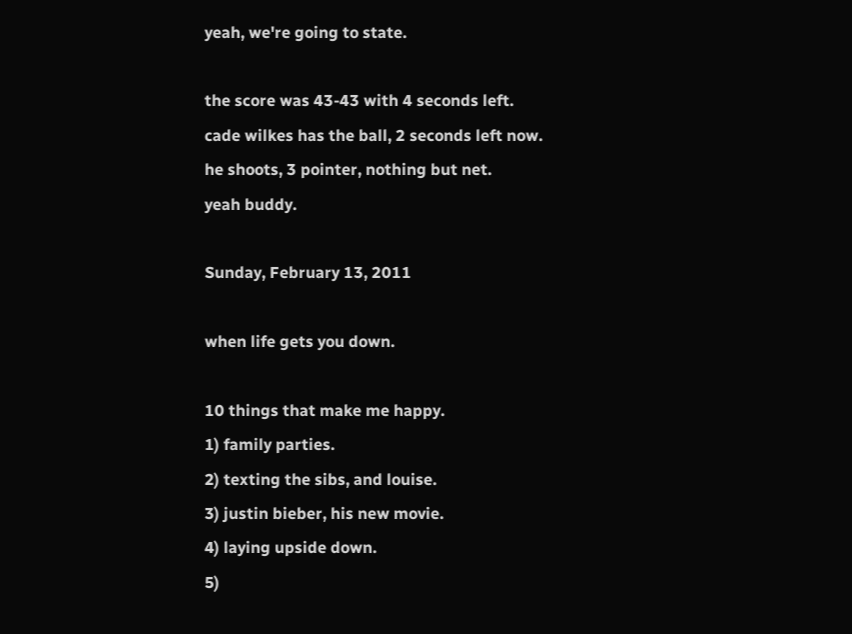yeah, we're going to state.

the score was 43-43 with 4 seconds left.
cade wilkes has the ball, 2 seconds left now.
he shoots, 3 pointer, nothing but net.
yeah buddy.

Sunday, February 13, 2011

when life gets you down.

10 things that make me happy.
1) family parties.
2) texting the sibs, and louise.
3) justin bieber, his new movie.
4) laying upside down.
5)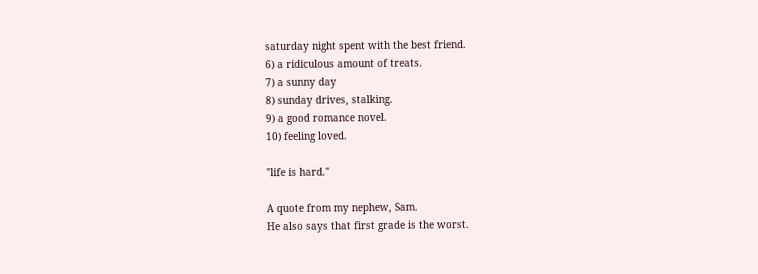saturday night spent with the best friend.
6) a ridiculous amount of treats.
7) a sunny day
8) sunday drives, stalking.
9) a good romance novel.
10) feeling loved.

"life is hard."

A quote from my nephew, Sam.
He also says that first grade is the worst.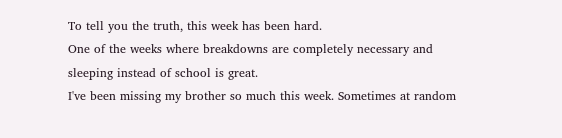To tell you the truth, this week has been hard.
One of the weeks where breakdowns are completely necessary and sleeping instead of school is great.
I've been missing my brother so much this week. Sometimes at random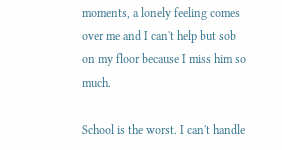moments, a lonely feeling comes over me and I can't help but sob on my floor because I miss him so much.

School is the worst. I can't handle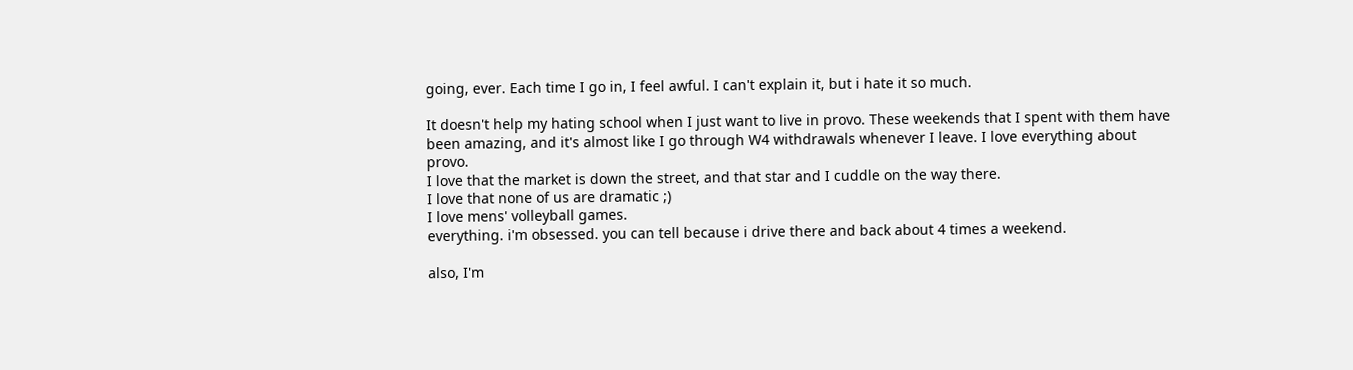going, ever. Each time I go in, I feel awful. I can't explain it, but i hate it so much.

It doesn't help my hating school when I just want to live in provo. These weekends that I spent with them have been amazing, and it's almost like I go through W4 withdrawals whenever I leave. I love everything about provo.
I love that the market is down the street, and that star and I cuddle on the way there.
I love that none of us are dramatic ;)
I love mens' volleyball games.
everything. i'm obsessed. you can tell because i drive there and back about 4 times a weekend.

also, I'm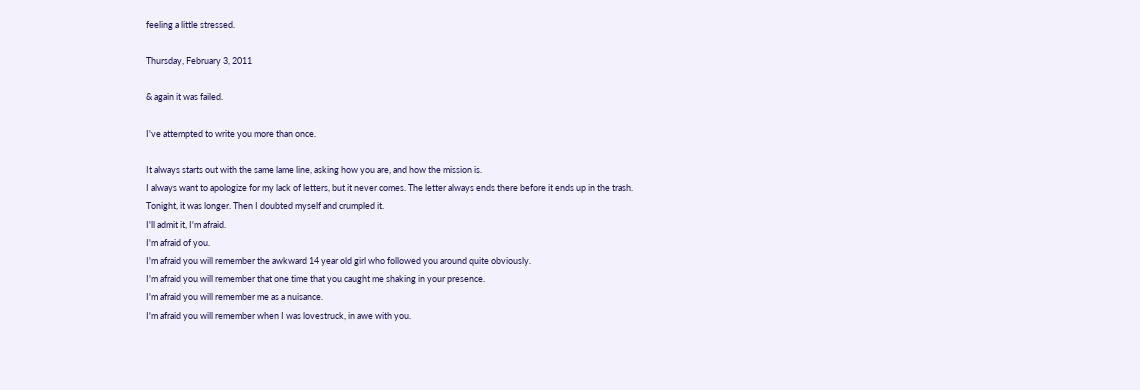feeling a little stressed.

Thursday, February 3, 2011

& again it was failed.

I've attempted to write you more than once.

It always starts out with the same lame line, asking how you are, and how the mission is.
I always want to apologize for my lack of letters, but it never comes. The letter always ends there before it ends up in the trash.
Tonight, it was longer. Then I doubted myself and crumpled it.
I'll admit it, I'm afraid.
I'm afraid of you.
I'm afraid you will remember the awkward 14 year old girl who followed you around quite obviously.
I'm afraid you will remember that one time that you caught me shaking in your presence.
I'm afraid you will remember me as a nuisance.
I'm afraid you will remember when I was lovestruck, in awe with you.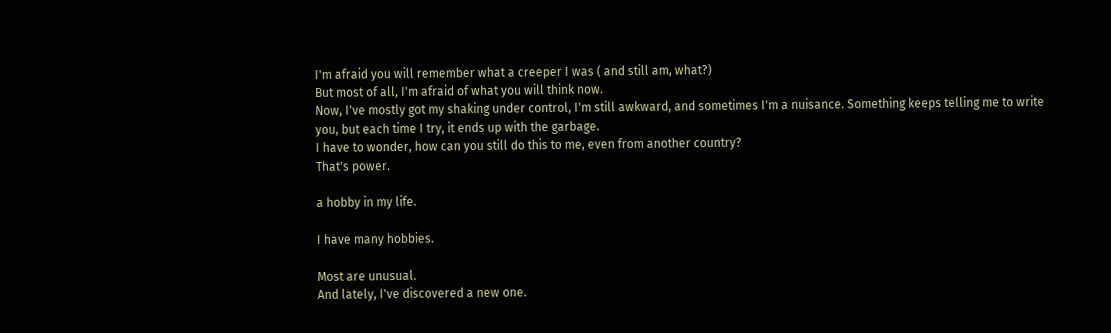I'm afraid you will remember what a creeper I was ( and still am, what?)
But most of all, I'm afraid of what you will think now.
Now, I've mostly got my shaking under control, I'm still awkward, and sometimes I'm a nuisance. Something keeps telling me to write you, but each time I try, it ends up with the garbage.
I have to wonder, how can you still do this to me, even from another country?
That's power.

a hobby in my life.

I have many hobbies.

Most are unusual.
And lately, I've discovered a new one.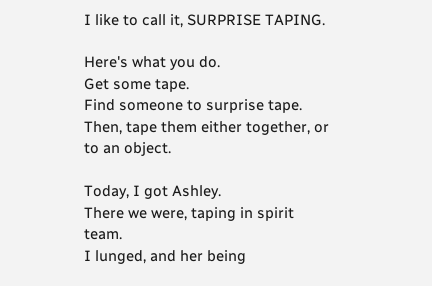I like to call it, SURPRISE TAPING.

Here's what you do.
Get some tape.
Find someone to surprise tape.
Then, tape them either together, or to an object.

Today, I got Ashley.
There we were, taping in spirit team.
I lunged, and her being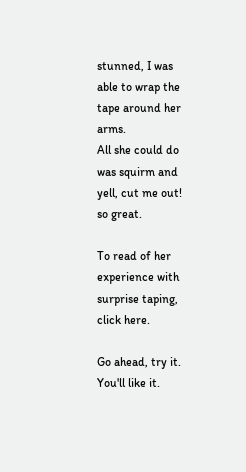stunned, I was able to wrap the tape around her arms.
All she could do was squirm and yell, cut me out!
so great.

To read of her experience with surprise taping, click here.

Go ahead, try it.
You'll like it.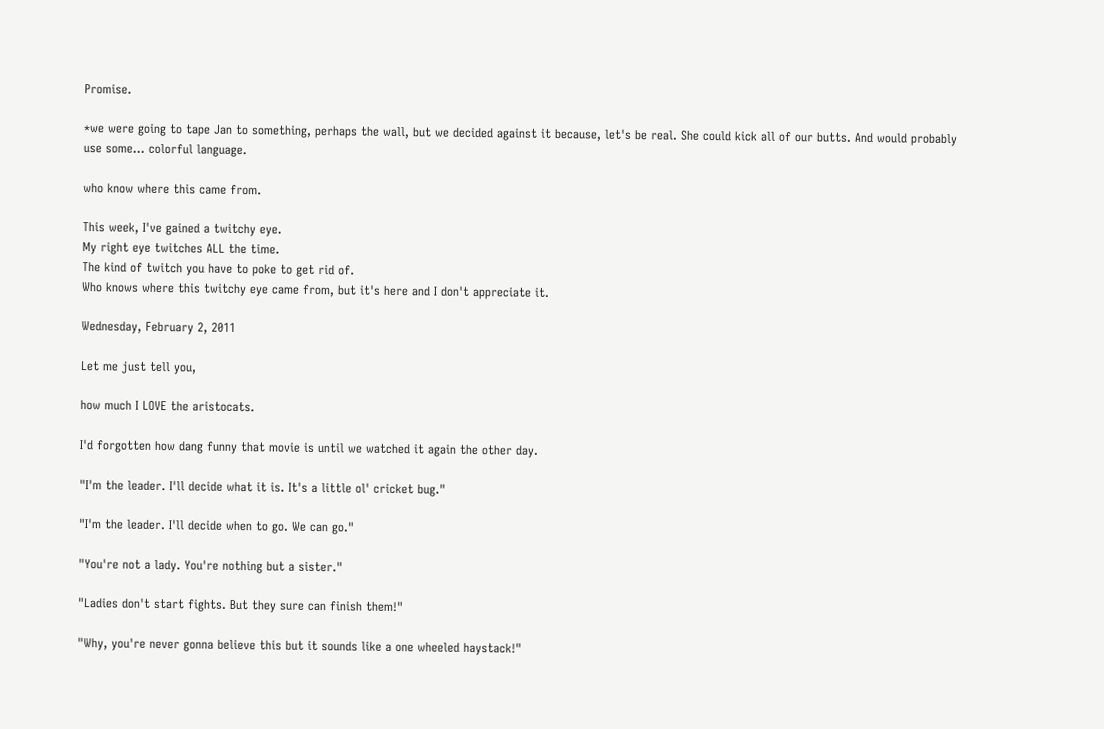Promise.

*we were going to tape Jan to something, perhaps the wall, but we decided against it because, let's be real. She could kick all of our butts. And would probably use some... colorful language.

who know where this came from.

This week, I've gained a twitchy eye.
My right eye twitches ALL the time.
The kind of twitch you have to poke to get rid of.
Who knows where this twitchy eye came from, but it's here and I don't appreciate it.

Wednesday, February 2, 2011

Let me just tell you,

how much I LOVE the aristocats.

I'd forgotten how dang funny that movie is until we watched it again the other day.

"I'm the leader. I'll decide what it is. It's a little ol' cricket bug."

"I'm the leader. I'll decide when to go. We can go."

"You're not a lady. You're nothing but a sister."

"Ladies don't start fights. But they sure can finish them!"

"Why, you're never gonna believe this but it sounds like a one wheeled haystack!"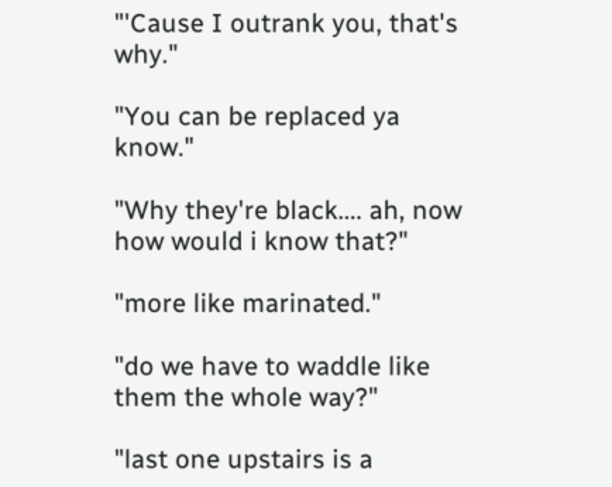"'Cause I outrank you, that's why."

"You can be replaced ya know."

"Why they're black.... ah, now how would i know that?"

"more like marinated."

"do we have to waddle like them the whole way?"

"last one upstairs is a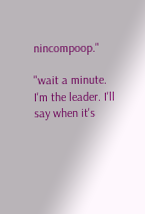nincompoop."

"wait a minute. I'm the leader. I'll say when it's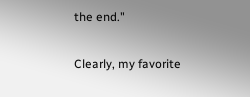the end."

Clearly, my favorite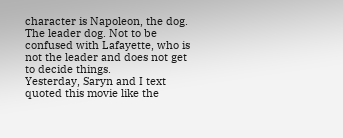character is Napoleon, the dog. The leader dog. Not to be confused with Lafayette, who is not the leader and does not get to decide things.
Yesterday, Saryn and I text quoted this movie like the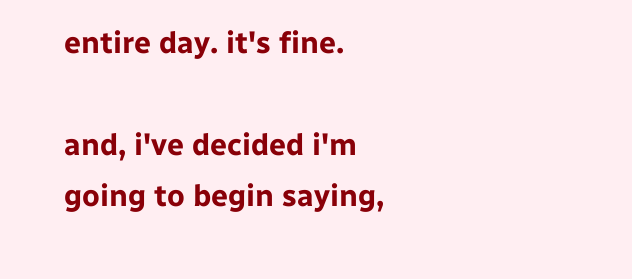entire day. it's fine.

and, i've decided i'm going to begin saying,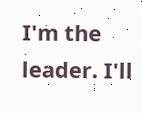I'm the leader. I'll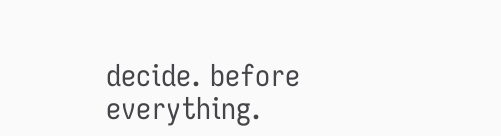decide. before everything.